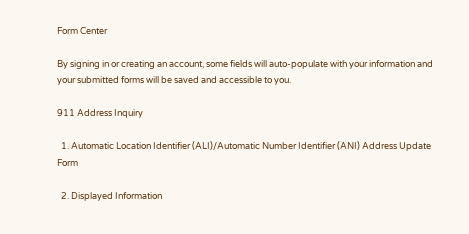Form Center

By signing in or creating an account, some fields will auto-populate with your information and your submitted forms will be saved and accessible to you.

911 Address Inquiry

  1. Automatic Location Identifier (ALI)/Automatic Number Identifier (ANI) Address Update Form

  2. Displayed Information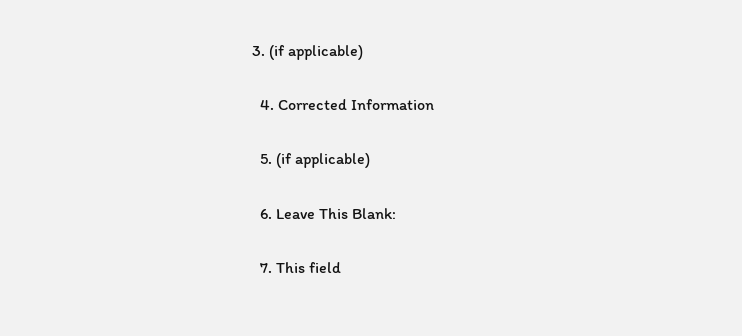3. (if applicable)

  4. Corrected Information

  5. (if applicable)

  6. Leave This Blank:

  7. This field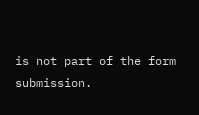is not part of the form submission.